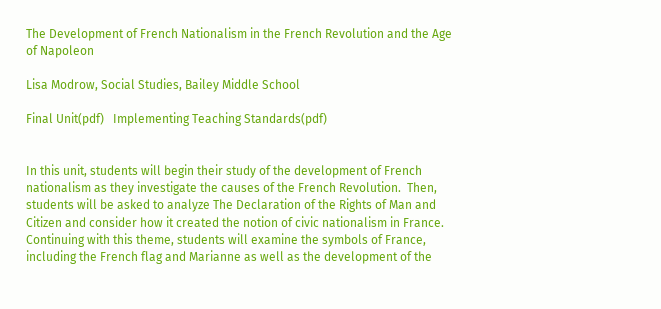The Development of French Nationalism in the French Revolution and the Age of Napoleon

Lisa Modrow, Social Studies, Bailey Middle School

Final Unit(pdf)   Implementing Teaching Standards(pdf)


In this unit, students will begin their study of the development of French nationalism as they investigate the causes of the French Revolution.  Then, students will be asked to analyze The Declaration of the Rights of Man and Citizen and consider how it created the notion of civic nationalism in France.  Continuing with this theme, students will examine the symbols of France, including the French flag and Marianne as well as the development of the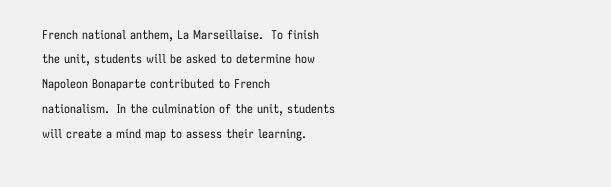French national anthem, La Marseillaise.  To finish the unit, students will be asked to determine how Napoleon Bonaparte contributed to French nationalism.  In the culmination of the unit, students will create a mind map to assess their learning.